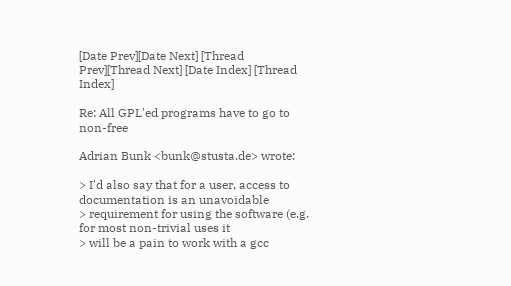[Date Prev][Date Next] [Thread Prev][Thread Next] [Date Index] [Thread Index]

Re: All GPL'ed programs have to go to non-free

Adrian Bunk <bunk@stusta.de> wrote:

> I'd also say that for a user, access to documentation is an unavoidable
> requirement for using the software (e.g. for most non-trivial uses it
> will be a pain to work with a gcc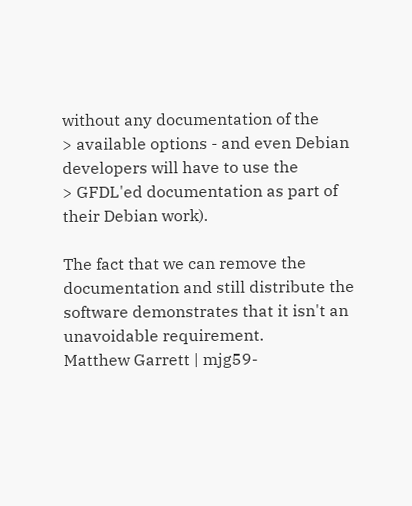without any documentation of the
> available options - and even Debian developers will have to use the
> GFDL'ed documentation as part of their Debian work).

The fact that we can remove the documentation and still distribute the
software demonstrates that it isn't an unavoidable requirement.
Matthew Garrett | mjg59-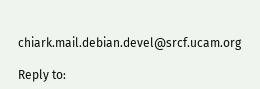chiark.mail.debian.devel@srcf.ucam.org

Reply to: